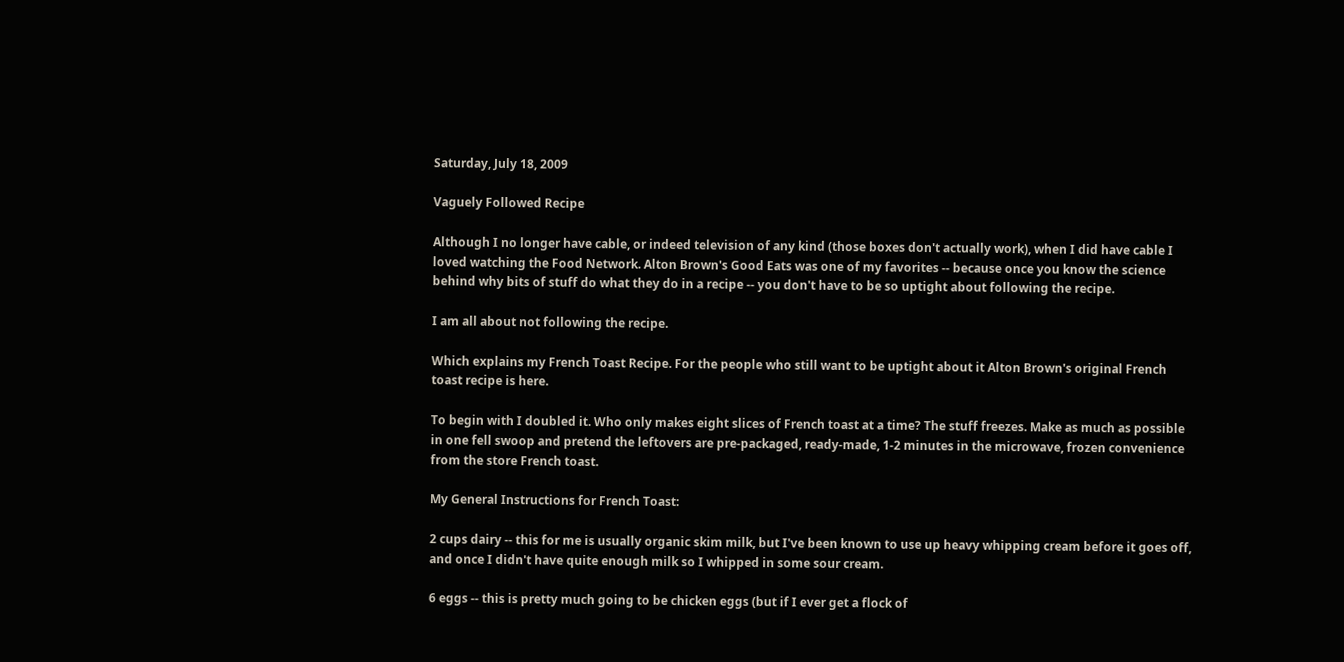Saturday, July 18, 2009

Vaguely Followed Recipe

Although I no longer have cable, or indeed television of any kind (those boxes don't actually work), when I did have cable I loved watching the Food Network. Alton Brown's Good Eats was one of my favorites -- because once you know the science behind why bits of stuff do what they do in a recipe -- you don't have to be so uptight about following the recipe.

I am all about not following the recipe.

Which explains my French Toast Recipe. For the people who still want to be uptight about it Alton Brown's original French toast recipe is here.

To begin with I doubled it. Who only makes eight slices of French toast at a time? The stuff freezes. Make as much as possible in one fell swoop and pretend the leftovers are pre-packaged, ready-made, 1-2 minutes in the microwave, frozen convenience from the store French toast.

My General Instructions for French Toast:

2 cups dairy -- this for me is usually organic skim milk, but I've been known to use up heavy whipping cream before it goes off, and once I didn't have quite enough milk so I whipped in some sour cream.

6 eggs -- this is pretty much going to be chicken eggs (but if I ever get a flock of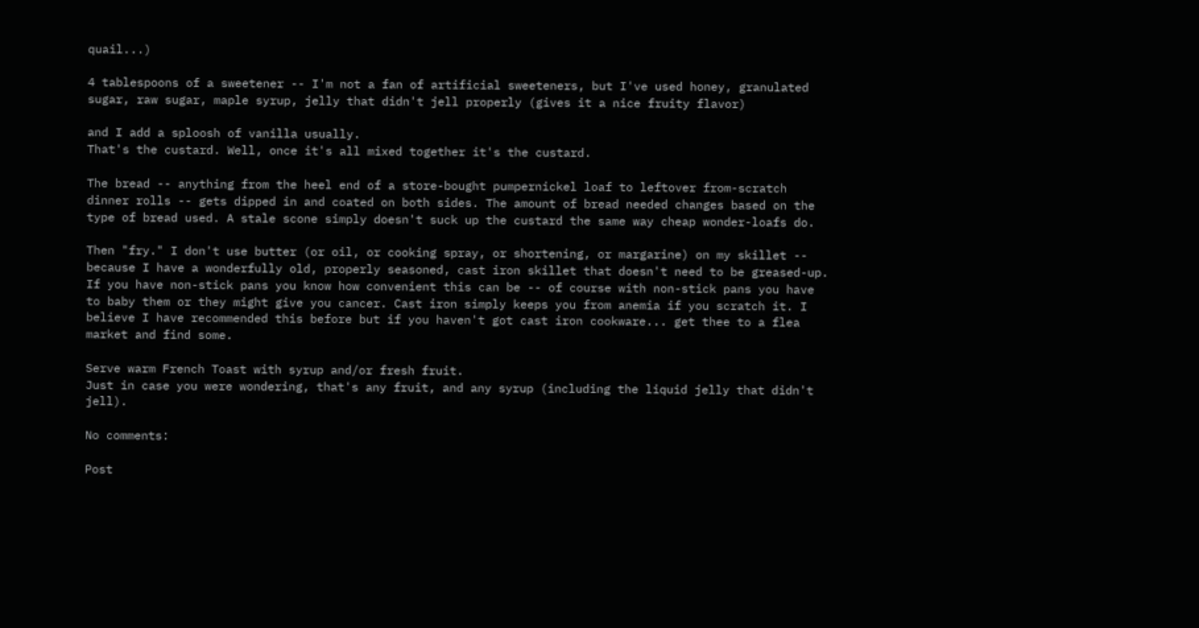quail...)

4 tablespoons of a sweetener -- I'm not a fan of artificial sweeteners, but I've used honey, granulated sugar, raw sugar, maple syrup, jelly that didn't jell properly (gives it a nice fruity flavor)

and I add a sploosh of vanilla usually.
That's the custard. Well, once it's all mixed together it's the custard.

The bread -- anything from the heel end of a store-bought pumpernickel loaf to leftover from-scratch dinner rolls -- gets dipped in and coated on both sides. The amount of bread needed changes based on the type of bread used. A stale scone simply doesn't suck up the custard the same way cheap wonder-loafs do.

Then "fry." I don't use butter (or oil, or cooking spray, or shortening, or margarine) on my skillet -- because I have a wonderfully old, properly seasoned, cast iron skillet that doesn't need to be greased-up. If you have non-stick pans you know how convenient this can be -- of course with non-stick pans you have to baby them or they might give you cancer. Cast iron simply keeps you from anemia if you scratch it. I believe I have recommended this before but if you haven't got cast iron cookware... get thee to a flea market and find some.

Serve warm French Toast with syrup and/or fresh fruit.
Just in case you were wondering, that's any fruit, and any syrup (including the liquid jelly that didn't jell).

No comments:

Post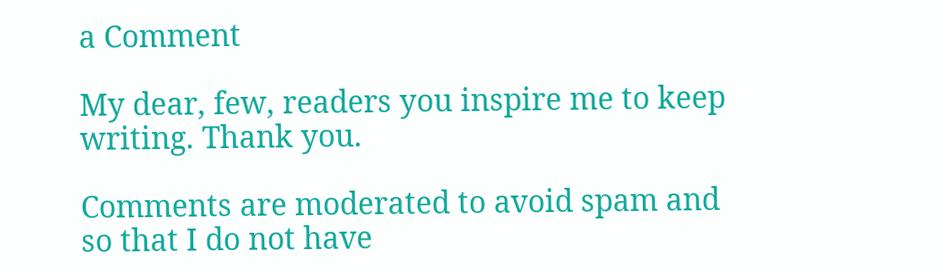a Comment

My dear, few, readers you inspire me to keep writing. Thank you.

Comments are moderated to avoid spam and so that I do not have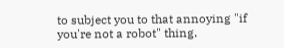to subject you to that annoying "if you're not a robot" thing.